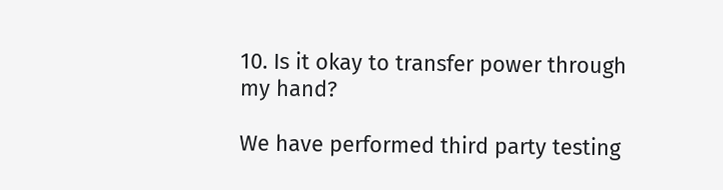10. Is it okay to transfer power through my hand?

We have performed third party testing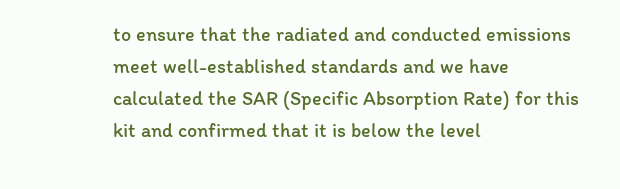to ensure that the radiated and conducted emissions meet well-established standards and we have calculated the SAR (Specific Absorption Rate) for this kit and confirmed that it is below the level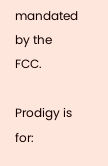mandated by the FCC.

Prodigy is for: